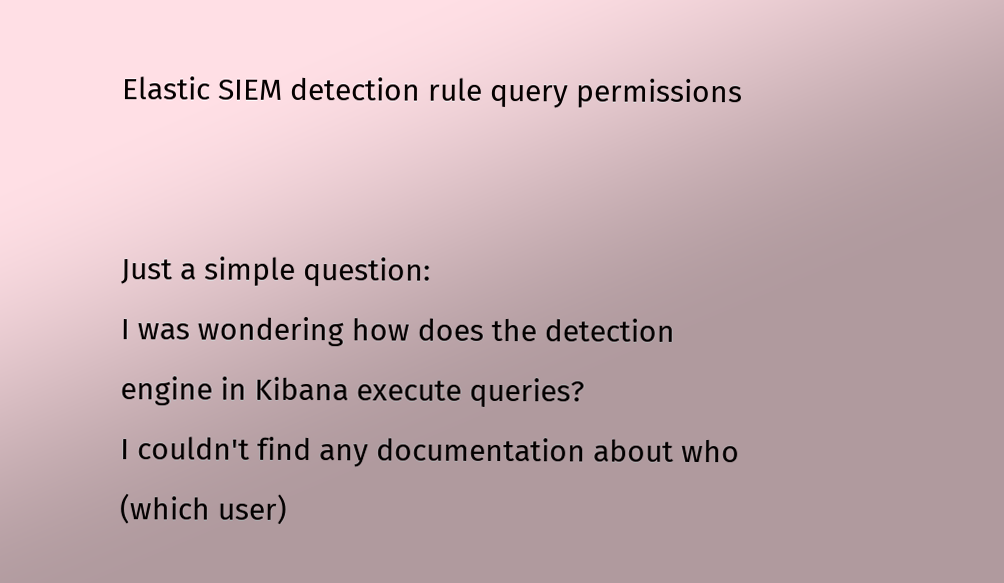Elastic SIEM detection rule query permissions


Just a simple question:
I was wondering how does the detection engine in Kibana execute queries?
I couldn't find any documentation about who (which user)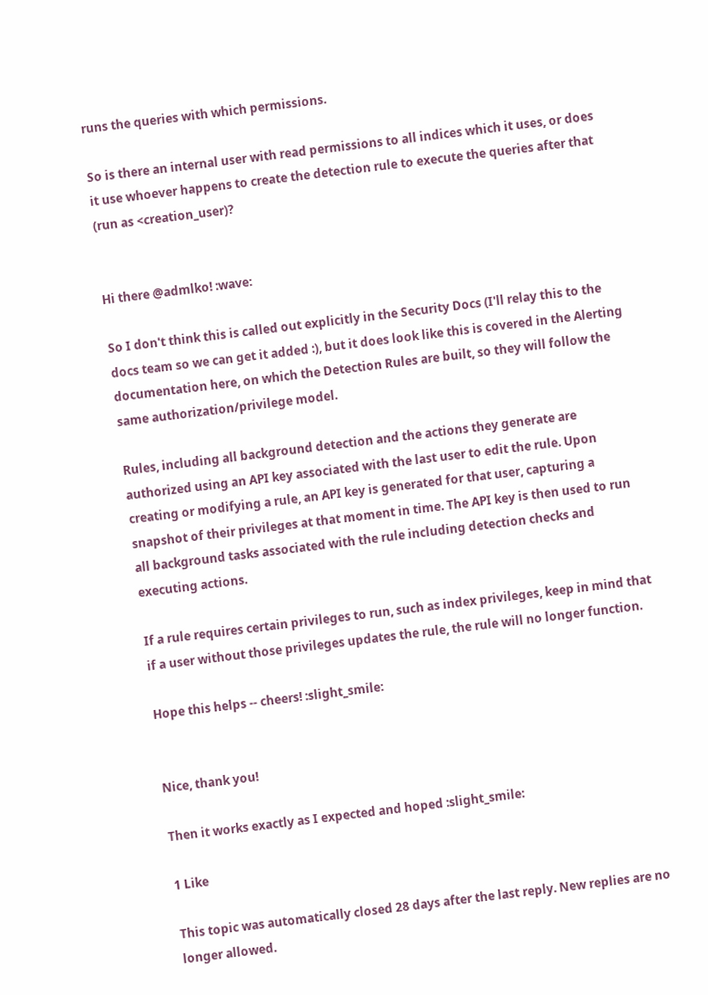runs the queries with which permissions.

So is there an internal user with read permissions to all indices which it uses, or does it use whoever happens to create the detection rule to execute the queries after that (run as <creation_user)?


Hi there @admlko! :wave:

So I don't think this is called out explicitly in the Security Docs (I'll relay this to the docs team so we can get it added :), but it does look like this is covered in the Alerting documentation here, on which the Detection Rules are built, so they will follow the same authorization/privilege model.

Rules, including all background detection and the actions they generate are authorized using an API key associated with the last user to edit the rule. Upon creating or modifying a rule, an API key is generated for that user, capturing a snapshot of their privileges at that moment in time. The API key is then used to run all background tasks associated with the rule including detection checks and executing actions.

If a rule requires certain privileges to run, such as index privileges, keep in mind that if a user without those privileges updates the rule, the rule will no longer function.

Hope this helps -- cheers! :slight_smile:


Nice, thank you!

Then it works exactly as I expected and hoped :slight_smile:

1 Like

This topic was automatically closed 28 days after the last reply. New replies are no longer allowed.